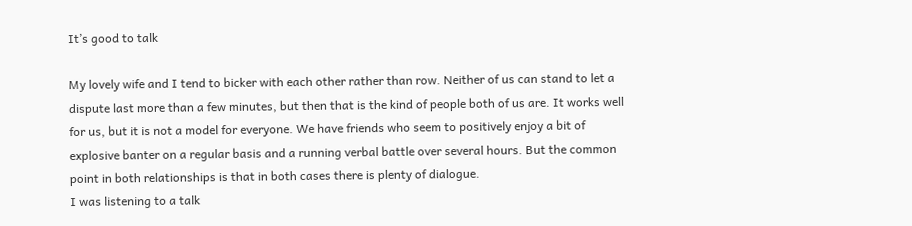It’s good to talk

My lovely wife and I tend to bicker with each other rather than row. Neither of us can stand to let a dispute last more than a few minutes, but then that is the kind of people both of us are. It works well for us, but it is not a model for everyone. We have friends who seem to positively enjoy a bit of explosive banter on a regular basis and a running verbal battle over several hours. But the common point in both relationships is that in both cases there is plenty of dialogue.
I was listening to a talk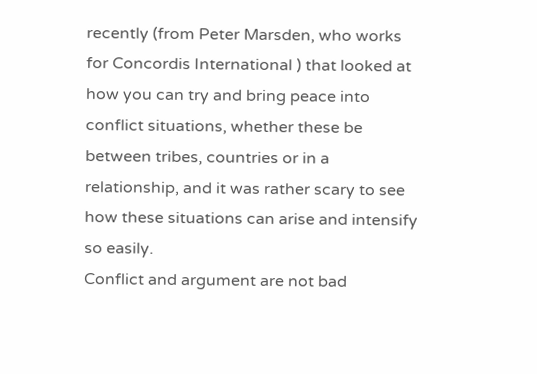recently (from Peter Marsden, who works for Concordis International ) that looked at how you can try and bring peace into conflict situations, whether these be between tribes, countries or in a relationship, and it was rather scary to see how these situations can arise and intensify so easily.
Conflict and argument are not bad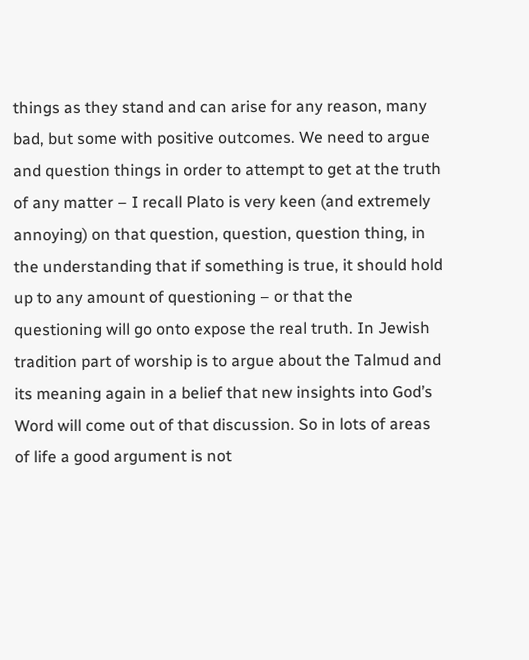things as they stand and can arise for any reason, many bad, but some with positive outcomes. We need to argue and question things in order to attempt to get at the truth of any matter – I recall Plato is very keen (and extremely annoying) on that question, question, question thing, in the understanding that if something is true, it should hold up to any amount of questioning – or that the questioning will go onto expose the real truth. In Jewish tradition part of worship is to argue about the Talmud and its meaning again in a belief that new insights into God’s Word will come out of that discussion. So in lots of areas of life a good argument is not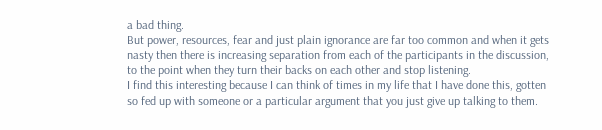a bad thing.
But power, resources, fear and just plain ignorance are far too common and when it gets nasty then there is increasing separation from each of the participants in the discussion, to the point when they turn their backs on each other and stop listening.
I find this interesting because I can think of times in my life that I have done this, gotten so fed up with someone or a particular argument that you just give up talking to them.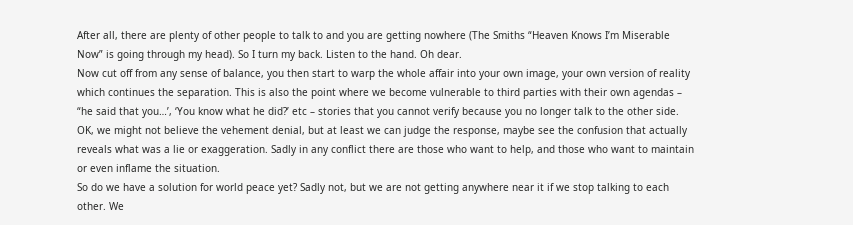After all, there are plenty of other people to talk to and you are getting nowhere (The Smiths “Heaven Knows I’m Miserable Now” is going through my head). So I turn my back. Listen to the hand. Oh dear.
Now cut off from any sense of balance, you then start to warp the whole affair into your own image, your own version of reality which continues the separation. This is also the point where we become vulnerable to third parties with their own agendas – “he said that you…’, ‘You know what he did?’ etc – stories that you cannot verify because you no longer talk to the other side. OK, we might not believe the vehement denial, but at least we can judge the response, maybe see the confusion that actually reveals what was a lie or exaggeration. Sadly in any conflict there are those who want to help, and those who want to maintain or even inflame the situation.
So do we have a solution for world peace yet? Sadly not, but we are not getting anywhere near it if we stop talking to each other. We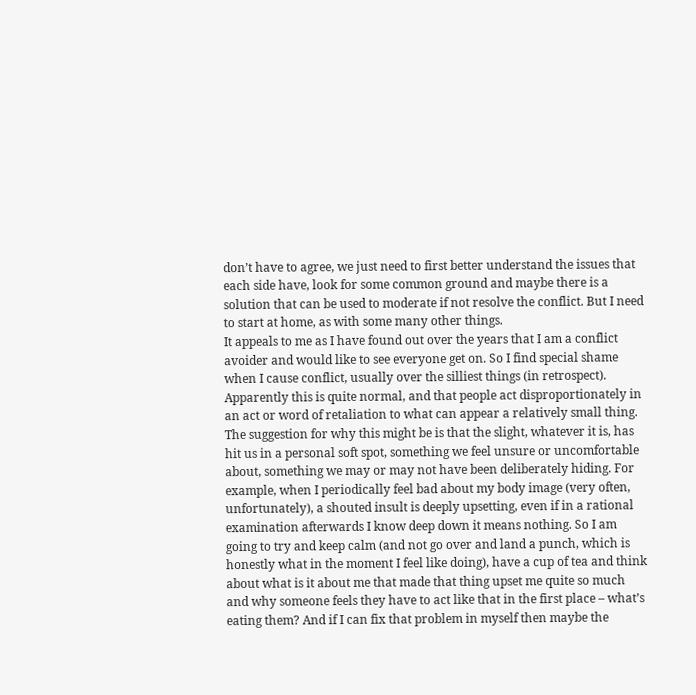don’t have to agree, we just need to first better understand the issues that each side have, look for some common ground and maybe there is a solution that can be used to moderate if not resolve the conflict. But I need to start at home, as with some many other things.
It appeals to me as I have found out over the years that I am a conflict avoider and would like to see everyone get on. So I find special shame when I cause conflict, usually over the silliest things (in retrospect).
Apparently this is quite normal, and that people act disproportionately in an act or word of retaliation to what can appear a relatively small thing. The suggestion for why this might be is that the slight, whatever it is, has hit us in a personal soft spot, something we feel unsure or uncomfortable about, something we may or may not have been deliberately hiding. For example, when I periodically feel bad about my body image (very often, unfortunately), a shouted insult is deeply upsetting, even if in a rational examination afterwards I know deep down it means nothing. So I am going to try and keep calm (and not go over and land a punch, which is honestly what in the moment I feel like doing), have a cup of tea and think about what is it about me that made that thing upset me quite so much and why someone feels they have to act like that in the first place – what’s eating them? And if I can fix that problem in myself then maybe the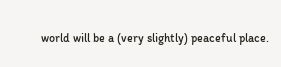world will be a (very slightly) peaceful place.